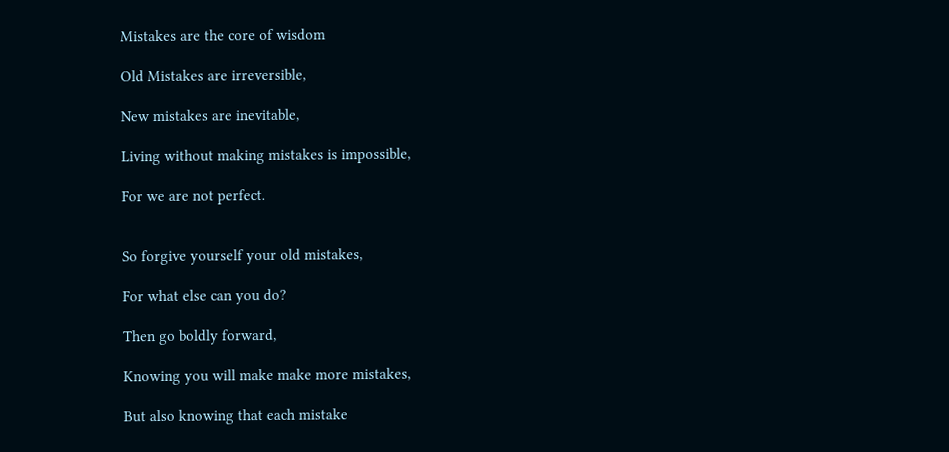Mistakes are the core of wisdom

Old Mistakes are irreversible,

New mistakes are inevitable,

Living without making mistakes is impossible,

For we are not perfect.


So forgive yourself your old mistakes,

For what else can you do?

Then go boldly forward,

Knowing you will make make more mistakes,

But also knowing that each mistake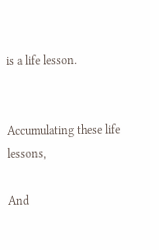is a life lesson.


Accumulating these life lessons,

And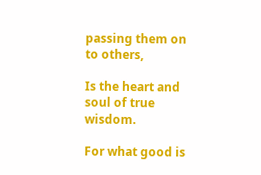passing them on to others,

Is the heart and soul of true wisdom.

For what good is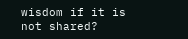wisdom if it is not shared?